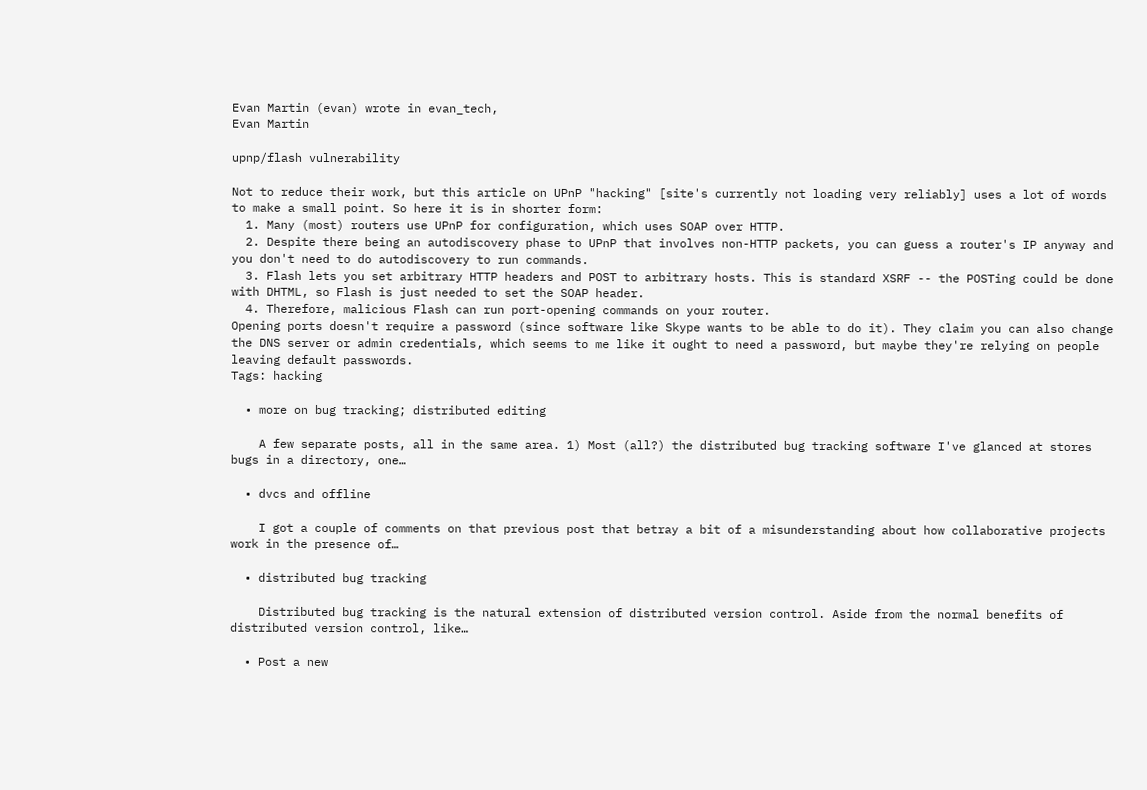Evan Martin (evan) wrote in evan_tech,
Evan Martin

upnp/flash vulnerability

Not to reduce their work, but this article on UPnP "hacking" [site's currently not loading very reliably] uses a lot of words to make a small point. So here it is in shorter form:
  1. Many (most) routers use UPnP for configuration, which uses SOAP over HTTP.
  2. Despite there being an autodiscovery phase to UPnP that involves non-HTTP packets, you can guess a router's IP anyway and you don't need to do autodiscovery to run commands.
  3. Flash lets you set arbitrary HTTP headers and POST to arbitrary hosts. This is standard XSRF -- the POSTing could be done with DHTML, so Flash is just needed to set the SOAP header.
  4. Therefore, malicious Flash can run port-opening commands on your router.
Opening ports doesn't require a password (since software like Skype wants to be able to do it). They claim you can also change the DNS server or admin credentials, which seems to me like it ought to need a password, but maybe they're relying on people leaving default passwords.
Tags: hacking

  • more on bug tracking; distributed editing

    A few separate posts, all in the same area. 1) Most (all?) the distributed bug tracking software I've glanced at stores bugs in a directory, one…

  • dvcs and offline

    I got a couple of comments on that previous post that betray a bit of a misunderstanding about how collaborative projects work in the presence of…

  • distributed bug tracking

    Distributed bug tracking is the natural extension of distributed version control. Aside from the normal benefits of distributed version control, like…

  • Post a new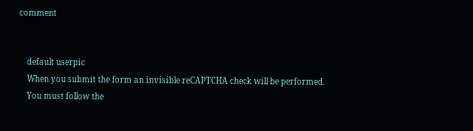comment


    default userpic
    When you submit the form an invisible reCAPTCHA check will be performed.
    You must follow the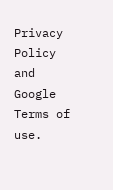Privacy Policy and Google Terms of use.